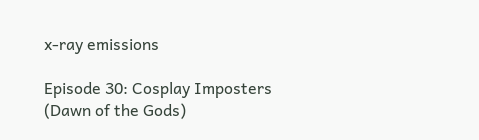x-ray emissions

Episode 30: Cosplay Imposters (Dawn of the Gods)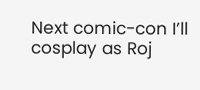Next comic-con I’ll cosplay as Roj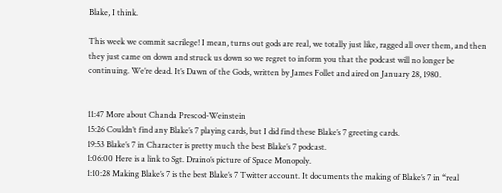Blake, I think.

This week we commit sacrilege! I mean, turns out gods are real, we totally just like, ragged all over them, and then they just came on down and struck us down so we regret to inform you that the podcast will no longer be continuing. We’re dead. It’s Dawn of the Gods, written by James Follet and aired on January 28, 1980.


11:47 More about Chanda Prescod-Weinstein
15:26 Couldn’t find any Blake’s 7 playing cards, but I did find these Blake’s 7 greeting cards.
19:53 Blake’s 7 in Character is pretty much the best Blake’s 7 podcast.
1:06:00 Here is a link to Sgt. Draino’s picture of Space Monopoly.
1:10:28 Making Blake’s 7 is the best Blake’s 7 Twitter account. It documents the making of Blake’s 7 in “real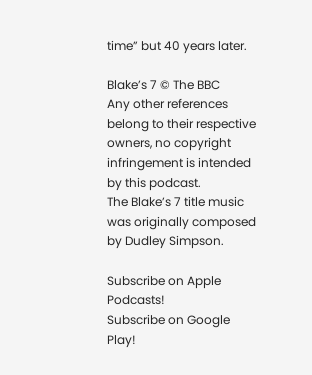time” but 40 years later.

Blake’s 7 © The BBC
Any other references belong to their respective owners, no copyright infringement is intended by this podcast.
The Blake’s 7 title music was originally composed by Dudley Simpson.

Subscribe on Apple Podcasts!
Subscribe on Google Play!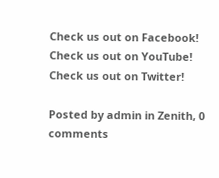Check us out on Facebook!
Check us out on YouTube!
Check us out on Twitter!

Posted by admin in Zenith, 0 comments